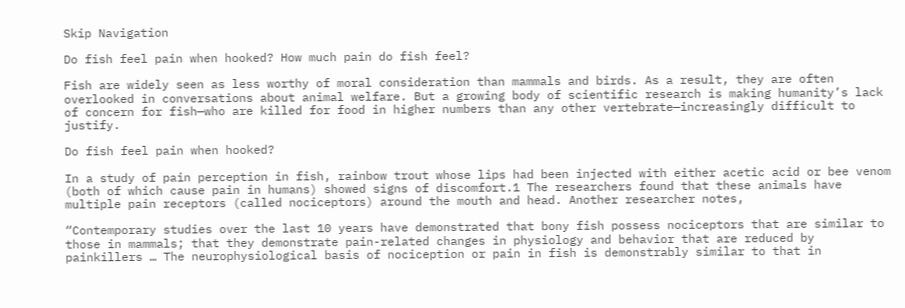Skip Navigation

Do fish feel pain when hooked? How much pain do fish feel?

Fish are widely seen as less worthy of moral consideration than mammals and birds. As a result, they are often overlooked in conversations about animal welfare. But a growing body of scientific research is making humanity’s lack of concern for fish—who are killed for food in higher numbers than any other vertebrate—increasingly difficult to justify.

Do fish feel pain when hooked?

In a study of pain perception in fish, rainbow trout whose lips had been injected with either acetic acid or bee venom (both of which cause pain in humans) showed signs of discomfort.1 The researchers found that these animals have multiple pain receptors (called nociceptors) around the mouth and head. Another researcher notes,

“Contemporary studies over the last 10 years have demonstrated that bony fish possess nociceptors that are similar to those in mammals; that they demonstrate pain-related changes in physiology and behavior that are reduced by painkillers … The neurophysiological basis of nociception or pain in fish is demonstrably similar to that in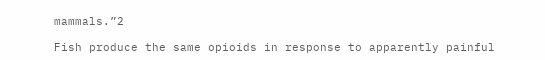mammals.”2

Fish produce the same opioids in response to apparently painful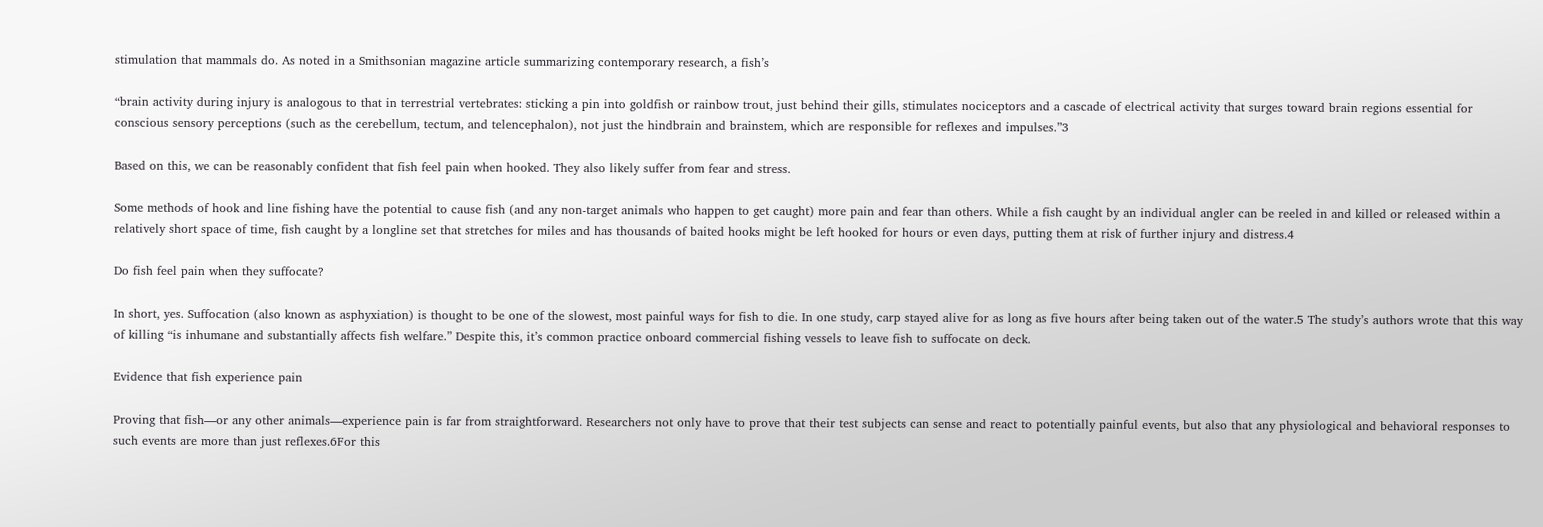stimulation that mammals do. As noted in a Smithsonian magazine article summarizing contemporary research, a fish’s

“brain activity during injury is analogous to that in terrestrial vertebrates: sticking a pin into goldfish or rainbow trout, just behind their gills, stimulates nociceptors and a cascade of electrical activity that surges toward brain regions essential for conscious sensory perceptions (such as the cerebellum, tectum, and telencephalon), not just the hindbrain and brainstem, which are responsible for reflexes and impulses.”3

Based on this, we can be reasonably confident that fish feel pain when hooked. They also likely suffer from fear and stress.

Some methods of hook and line fishing have the potential to cause fish (and any non-target animals who happen to get caught) more pain and fear than others. While a fish caught by an individual angler can be reeled in and killed or released within a relatively short space of time, fish caught by a longline set that stretches for miles and has thousands of baited hooks might be left hooked for hours or even days, putting them at risk of further injury and distress.4

Do fish feel pain when they suffocate?

In short, yes. Suffocation (also known as asphyxiation) is thought to be one of the slowest, most painful ways for fish to die. In one study, carp stayed alive for as long as five hours after being taken out of the water.5 The study’s authors wrote that this way of killing “is inhumane and substantially affects fish welfare.” Despite this, it’s common practice onboard commercial fishing vessels to leave fish to suffocate on deck.

Evidence that fish experience pain

Proving that fish—or any other animals—experience pain is far from straightforward. Researchers not only have to prove that their test subjects can sense and react to potentially painful events, but also that any physiological and behavioral responses to such events are more than just reflexes.6For this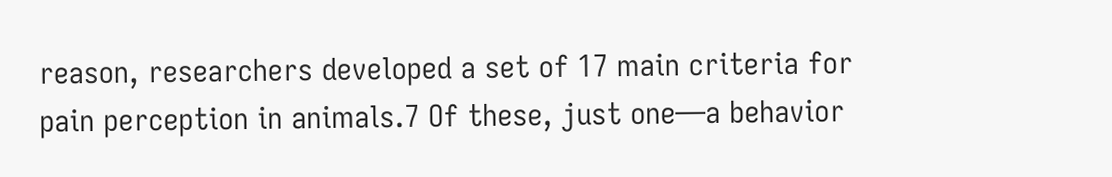reason, researchers developed a set of 17 main criteria for pain perception in animals.7 Of these, just one—a behavior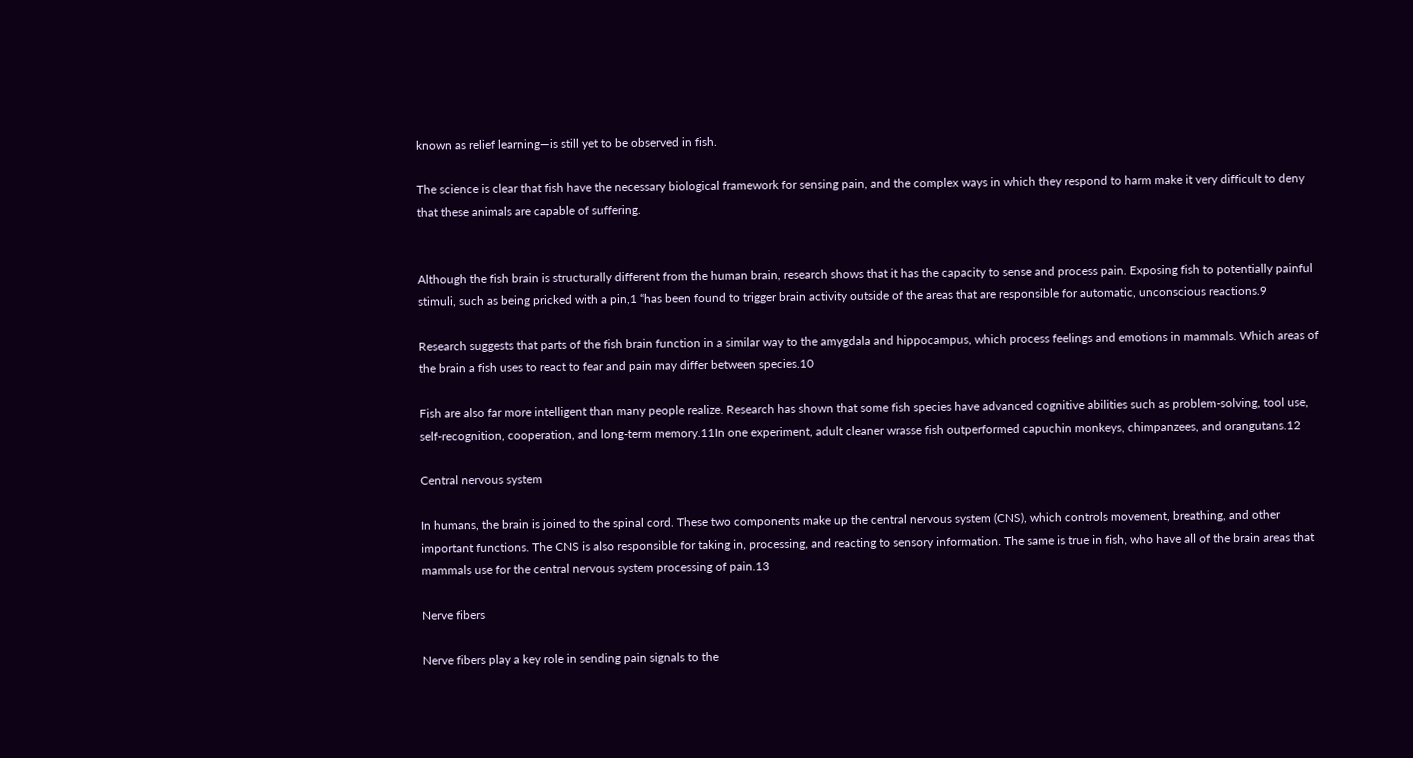known as relief learning—is still yet to be observed in fish.

The science is clear that fish have the necessary biological framework for sensing pain, and the complex ways in which they respond to harm make it very difficult to deny that these animals are capable of suffering.


Although the fish brain is structurally different from the human brain, research shows that it has the capacity to sense and process pain. Exposing fish to potentially painful stimuli, such as being pricked with a pin,1 “has been found to trigger brain activity outside of the areas that are responsible for automatic, unconscious reactions.9

Research suggests that parts of the fish brain function in a similar way to the amygdala and hippocampus, which process feelings and emotions in mammals. Which areas of the brain a fish uses to react to fear and pain may differ between species.10

Fish are also far more intelligent than many people realize. Research has shown that some fish species have advanced cognitive abilities such as problem-solving, tool use, self-recognition, cooperation, and long-term memory.11In one experiment, adult cleaner wrasse fish outperformed capuchin monkeys, chimpanzees, and orangutans.12

Central nervous system

In humans, the brain is joined to the spinal cord. These two components make up the central nervous system (CNS), which controls movement, breathing, and other important functions. The CNS is also responsible for taking in, processing, and reacting to sensory information. The same is true in fish, who have all of the brain areas that mammals use for the central nervous system processing of pain.13

Nerve fibers

Nerve fibers play a key role in sending pain signals to the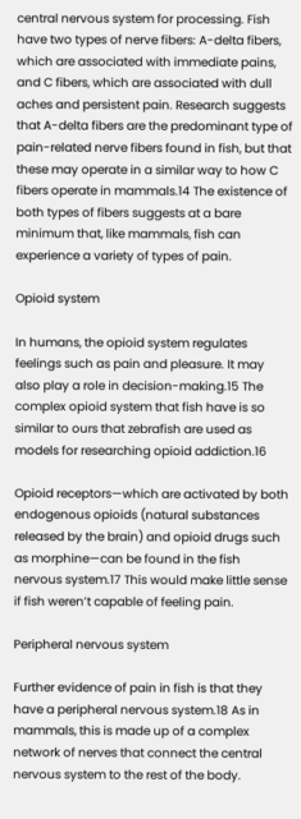central nervous system for processing. Fish have two types of nerve fibers: A-delta fibers, which are associated with immediate pains, and C fibers, which are associated with dull aches and persistent pain. Research suggests that A-delta fibers are the predominant type of pain-related nerve fibers found in fish, but that these may operate in a similar way to how C fibers operate in mammals.14 The existence of both types of fibers suggests at a bare minimum that, like mammals, fish can experience a variety of types of pain.

Opioid system

In humans, the opioid system regulates feelings such as pain and pleasure. It may also play a role in decision-making.15 The complex opioid system that fish have is so similar to ours that zebrafish are used as models for researching opioid addiction.16

Opioid receptors—which are activated by both endogenous opioids (natural substances released by the brain) and opioid drugs such as morphine—can be found in the fish nervous system.17 This would make little sense if fish weren’t capable of feeling pain.

Peripheral nervous system

Further evidence of pain in fish is that they have a peripheral nervous system.18 As in mammals, this is made up of a complex network of nerves that connect the central nervous system to the rest of the body.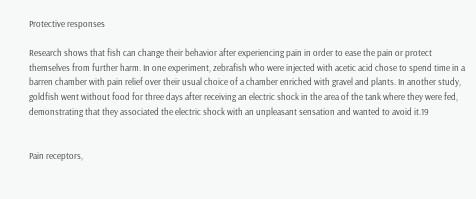Protective responses

Research shows that fish can change their behavior after experiencing pain in order to ease the pain or protect themselves from further harm. In one experiment, zebrafish who were injected with acetic acid chose to spend time in a barren chamber with pain relief over their usual choice of a chamber enriched with gravel and plants. In another study, goldfish went without food for three days after receiving an electric shock in the area of the tank where they were fed, demonstrating that they associated the electric shock with an unpleasant sensation and wanted to avoid it.19


Pain receptors,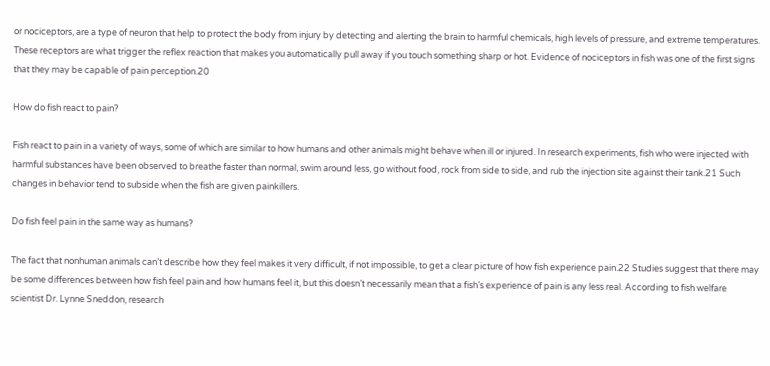or nociceptors, are a type of neuron that help to protect the body from injury by detecting and alerting the brain to harmful chemicals, high levels of pressure, and extreme temperatures. These receptors are what trigger the reflex reaction that makes you automatically pull away if you touch something sharp or hot. Evidence of nociceptors in fish was one of the first signs that they may be capable of pain perception.20

How do fish react to pain?

Fish react to pain in a variety of ways, some of which are similar to how humans and other animals might behave when ill or injured. In research experiments, fish who were injected with harmful substances have been observed to breathe faster than normal, swim around less, go without food, rock from side to side, and rub the injection site against their tank.21 Such changes in behavior tend to subside when the fish are given painkillers.

Do fish feel pain in the same way as humans?

The fact that nonhuman animals can’t describe how they feel makes it very difficult, if not impossible, to get a clear picture of how fish experience pain.22 Studies suggest that there may be some differences between how fish feel pain and how humans feel it, but this doesn’t necessarily mean that a fish’s experience of pain is any less real. According to fish welfare scientist Dr. Lynne Sneddon, research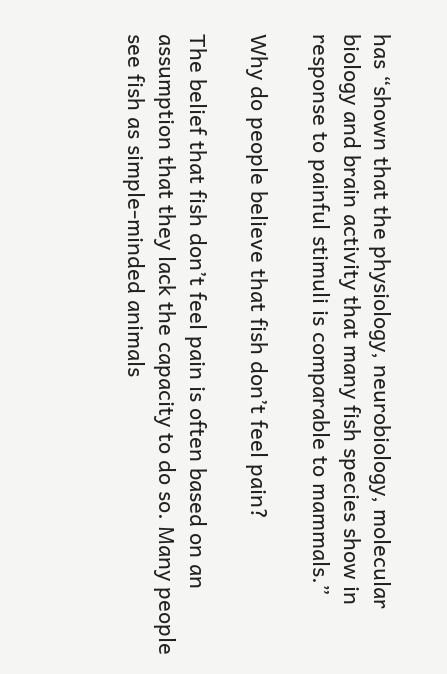has “shown that the physiology, neurobiology, molecular biology and brain activity that many fish species show in response to painful stimuli is comparable to mammals.”

Why do people believe that fish don’t feel pain?

The belief that fish don’t feel pain is often based on an assumption that they lack the capacity to do so. Many people see fish as simple-minded animals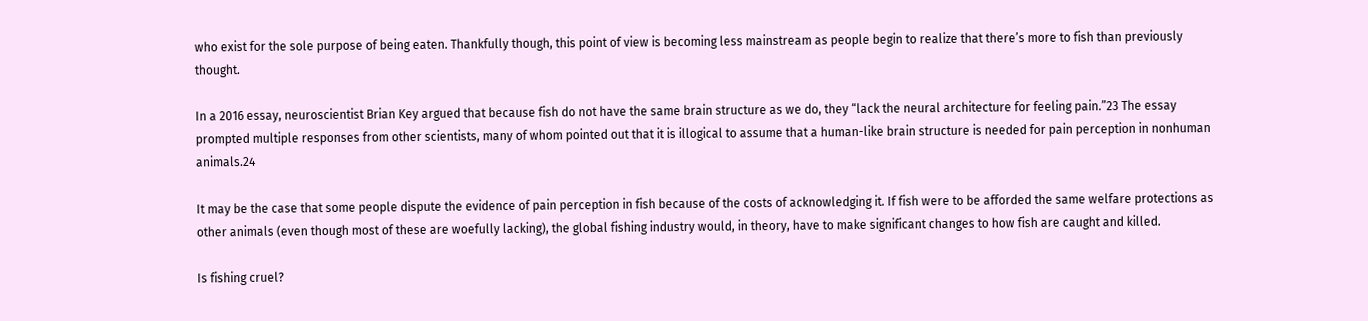who exist for the sole purpose of being eaten. Thankfully though, this point of view is becoming less mainstream as people begin to realize that there’s more to fish than previously thought.

In a 2016 essay, neuroscientist Brian Key argued that because fish do not have the same brain structure as we do, they “lack the neural architecture for feeling pain.”23 The essay prompted multiple responses from other scientists, many of whom pointed out that it is illogical to assume that a human-like brain structure is needed for pain perception in nonhuman animals.24

It may be the case that some people dispute the evidence of pain perception in fish because of the costs of acknowledging it. If fish were to be afforded the same welfare protections as other animals (even though most of these are woefully lacking), the global fishing industry would, in theory, have to make significant changes to how fish are caught and killed.

Is fishing cruel?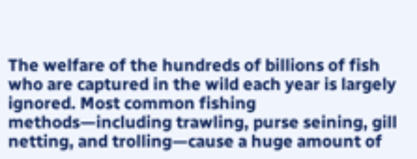The welfare of the hundreds of billions of fish who are captured in the wild each year is largely ignored. Most common fishing methods—including trawling, purse seining, gill netting, and trolling—cause a huge amount of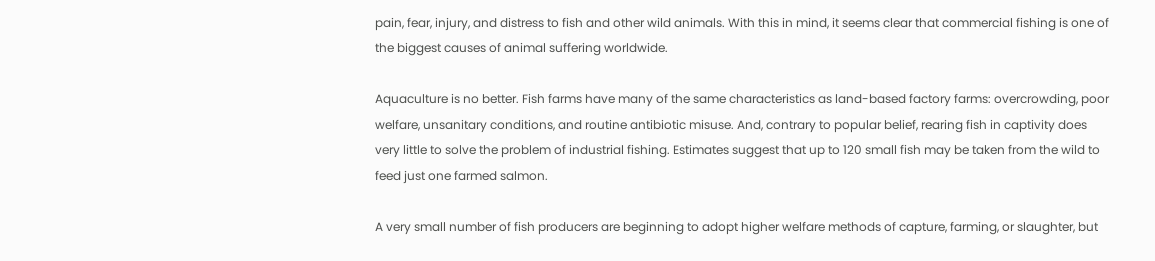pain, fear, injury, and distress to fish and other wild animals. With this in mind, it seems clear that commercial fishing is one of the biggest causes of animal suffering worldwide.

Aquaculture is no better. Fish farms have many of the same characteristics as land-based factory farms: overcrowding, poor welfare, unsanitary conditions, and routine antibiotic misuse. And, contrary to popular belief, rearing fish in captivity does very little to solve the problem of industrial fishing. Estimates suggest that up to 120 small fish may be taken from the wild to feed just one farmed salmon.

A very small number of fish producers are beginning to adopt higher welfare methods of capture, farming, or slaughter, but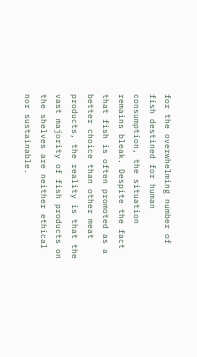for the overwhelming number of fish destined for human consumption, the situation remains bleak. Despite the fact that fish is often promoted as a better choice than other meat products, the reality is that the vast majority of fish products on the shelves are neither ethical nor sustainable.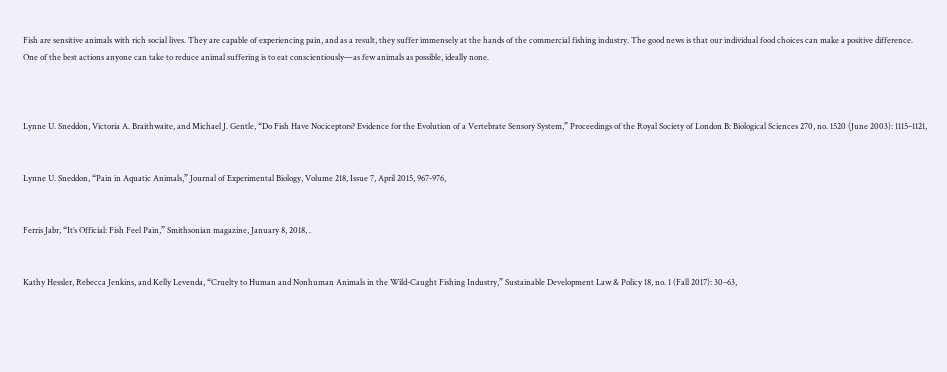Fish are sensitive animals with rich social lives. They are capable of experiencing pain, and as a result, they suffer immensely at the hands of the commercial fishing industry. The good news is that our individual food choices can make a positive difference. One of the best actions anyone can take to reduce animal suffering is to eat conscientiously—as few animals as possible, ideally none.



Lynne U. Sneddon, Victoria A. Braithwaite, and Michael J. Gentle, “Do Fish Have Nociceptors? Evidence for the Evolution of a Vertebrate Sensory System,” Proceedings of the Royal Society of London B: Biological Sciences 270, no. 1520 (June 2003): 1115–1121,


Lynne U. Sneddon, “Pain in Aquatic Animals,” Journal of Experimental Biology, Volume 218, Issue 7, April 2015, 967-976,


Ferris Jabr, “It’s Official: Fish Feel Pain,” Smithsonian magazine, January 8, 2018, .


Kathy Hessler, Rebecca Jenkins, and Kelly Levenda, “Cruelty to Human and Nonhuman Animals in the Wild-Caught Fishing Industry,” Sustainable Development Law & Policy 18, no. 1 (Fall 2017): 30–63,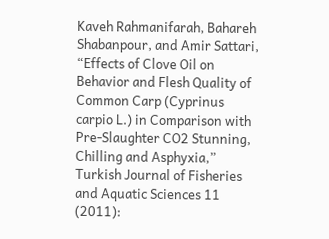Kaveh Rahmanifarah, Bahareh Shabanpour, and Amir Sattari, “Effects of Clove Oil on Behavior and Flesh Quality of Common Carp (Cyprinus carpio L.) in Comparison with Pre-Slaughter CO2 Stunning, Chilling and Asphyxia,” Turkish Journal of Fisheries and Aquatic Sciences 11 (2011):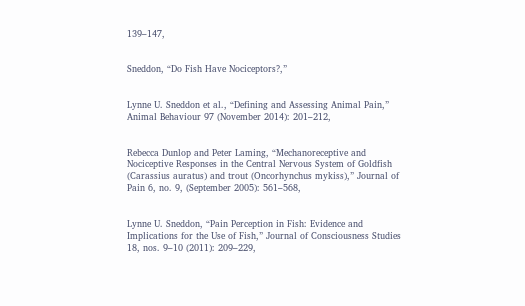139–147,


Sneddon, “Do Fish Have Nociceptors?,”


Lynne U. Sneddon et al., “Defining and Assessing Animal Pain,” Animal Behaviour 97 (November 2014): 201–212,


Rebecca Dunlop and Peter Laming, “Mechanoreceptive and Nociceptive Responses in the Central Nervous System of Goldfish (Carassius auratus) and trout (Oncorhynchus mykiss),” Journal of Pain 6, no. 9, (September 2005): 561–568,


Lynne U. Sneddon, “Pain Perception in Fish: Evidence and Implications for the Use of Fish,” Journal of Consciousness Studies 18, nos. 9–10 (2011): 209–229,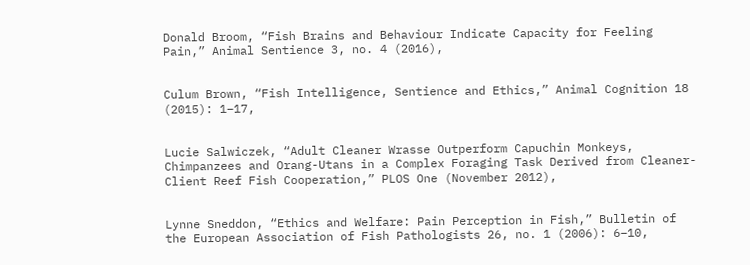Donald Broom, “Fish Brains and Behaviour Indicate Capacity for Feeling Pain,” Animal Sentience 3, no. 4 (2016),


Culum Brown, “Fish Intelligence, Sentience and Ethics,” Animal Cognition 18 (2015): 1–17,


Lucie Salwiczek, “Adult Cleaner Wrasse Outperform Capuchin Monkeys, Chimpanzees and Orang-Utans in a Complex Foraging Task Derived from Cleaner-Client Reef Fish Cooperation,” PLOS One (November 2012),


Lynne Sneddon, “Ethics and Welfare: Pain Perception in Fish,” Bulletin of the European Association of Fish Pathologists 26, no. 1 (2006): 6–10,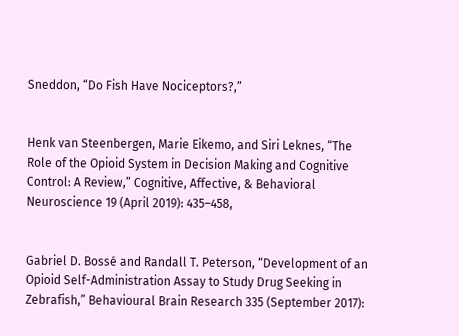Sneddon, “Do Fish Have Nociceptors?,”


Henk van Steenbergen, Marie Eikemo, and Siri Leknes, “The Role of the Opioid System in Decision Making and Cognitive Control: A Review,” Cognitive, Affective, & Behavioral Neuroscience 19 (April 2019): 435–458,


Gabriel D. Bossé and Randall T. Peterson, “Development of an Opioid Self-Administration Assay to Study Drug Seeking in Zebrafish,” Behavioural Brain Research 335 (September 2017):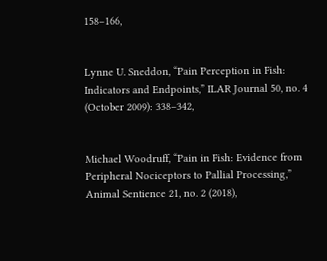158–166,


Lynne U. Sneddon, “Pain Perception in Fish: Indicators and Endpoints,” ILAR Journal 50, no. 4 (October 2009): 338–342,


Michael Woodruff, “Pain in Fish: Evidence from Peripheral Nociceptors to Pallial Processing,” Animal Sentience 21, no. 2 (2018),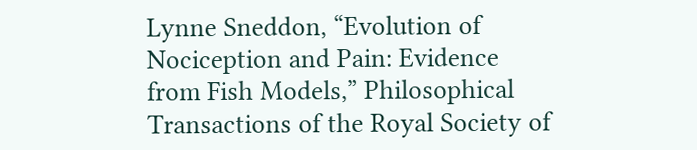Lynne Sneddon, “Evolution of Nociception and Pain: Evidence from Fish Models,” Philosophical Transactions of the Royal Society of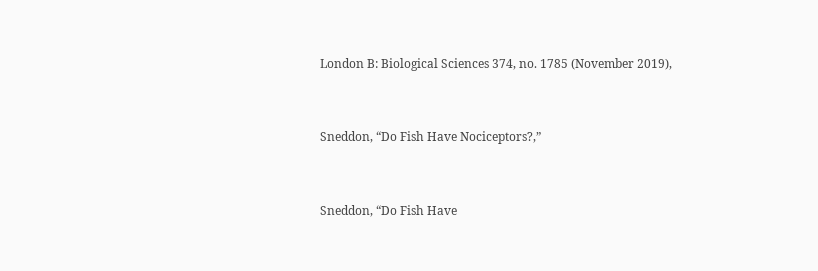London B: Biological Sciences 374, no. 1785 (November 2019),


Sneddon, “Do Fish Have Nociceptors?,”


Sneddon, “Do Fish Have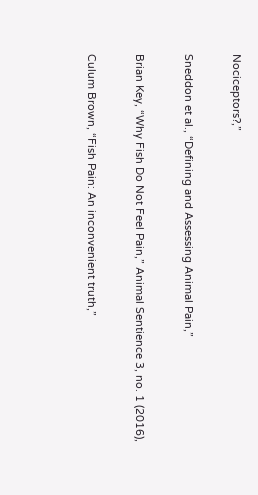Nociceptors?,”


Sneddon et al., “Defining and Assessing Animal Pain,”


Brian Key, “Why Fish Do Not Feel Pain,” Animal Sentience 3, no. 1 (2016),


Culum Brown, “Fish Pain: An inconvenient truth,”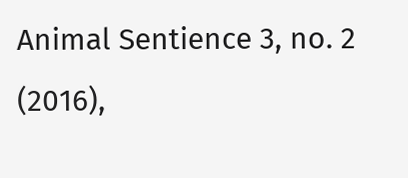Animal Sentience 3, no. 2 (2016),